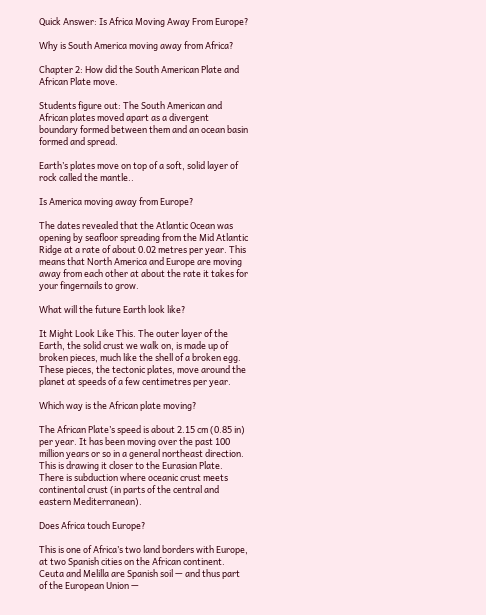Quick Answer: Is Africa Moving Away From Europe?

Why is South America moving away from Africa?

Chapter 2: How did the South American Plate and African Plate move.

Students figure out: The South American and African plates moved apart as a divergent boundary formed between them and an ocean basin formed and spread.

Earth’s plates move on top of a soft, solid layer of rock called the mantle..

Is America moving away from Europe?

The dates revealed that the Atlantic Ocean was opening by seafloor spreading from the Mid Atlantic Ridge at a rate of about 0.02 metres per year. This means that North America and Europe are moving away from each other at about the rate it takes for your fingernails to grow.

What will the future Earth look like?

It Might Look Like This. The outer layer of the Earth, the solid crust we walk on, is made up of broken pieces, much like the shell of a broken egg. These pieces, the tectonic plates, move around the planet at speeds of a few centimetres per year.

Which way is the African plate moving?

The African Plate’s speed is about 2.15 cm (0.85 in) per year. It has been moving over the past 100 million years or so in a general northeast direction. This is drawing it closer to the Eurasian Plate. There is subduction where oceanic crust meets continental crust (in parts of the central and eastern Mediterranean).

Does Africa touch Europe?

This is one of Africa’s two land borders with Europe, at two Spanish cities on the African continent. Ceuta and Melilla are Spanish soil — and thus part of the European Union —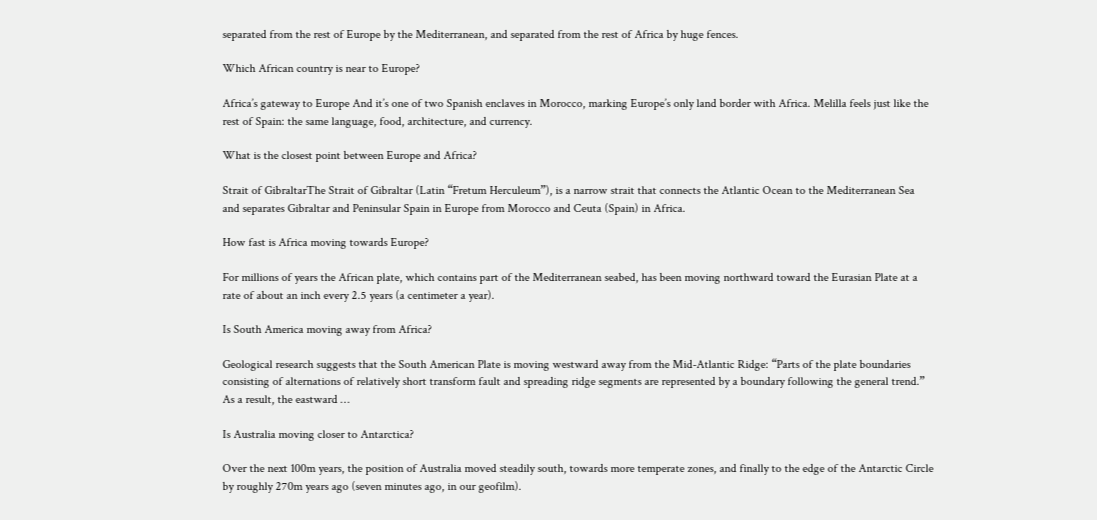separated from the rest of Europe by the Mediterranean, and separated from the rest of Africa by huge fences.

Which African country is near to Europe?

Africa’s gateway to Europe And it’s one of two Spanish enclaves in Morocco, marking Europe’s only land border with Africa. Melilla feels just like the rest of Spain: the same language, food, architecture, and currency.

What is the closest point between Europe and Africa?

Strait of GibraltarThe Strait of Gibraltar (Latin “Fretum Herculeum”), is a narrow strait that connects the Atlantic Ocean to the Mediterranean Sea and separates Gibraltar and Peninsular Spain in Europe from Morocco and Ceuta (Spain) in Africa.

How fast is Africa moving towards Europe?

For millions of years the African plate, which contains part of the Mediterranean seabed, has been moving northward toward the Eurasian Plate at a rate of about an inch every 2.5 years (a centimeter a year).

Is South America moving away from Africa?

Geological research suggests that the South American Plate is moving westward away from the Mid-Atlantic Ridge: “Parts of the plate boundaries consisting of alternations of relatively short transform fault and spreading ridge segments are represented by a boundary following the general trend.” As a result, the eastward …

Is Australia moving closer to Antarctica?

Over the next 100m years, the position of Australia moved steadily south, towards more temperate zones, and finally to the edge of the Antarctic Circle by roughly 270m years ago (seven minutes ago, in our geofilm).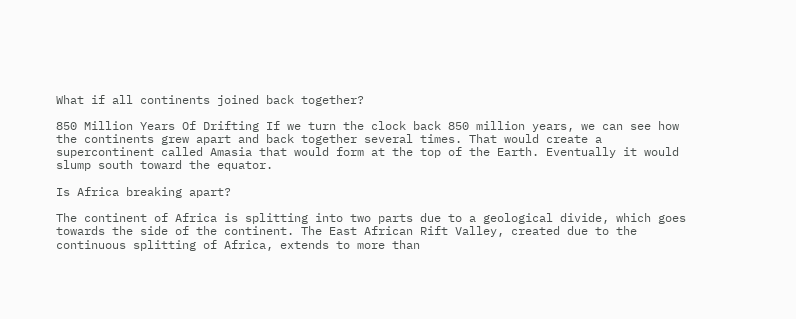What if all continents joined back together?

850 Million Years Of Drifting If we turn the clock back 850 million years, we can see how the continents grew apart and back together several times. That would create a supercontinent called Amasia that would form at the top of the Earth. Eventually it would slump south toward the equator.

Is Africa breaking apart?

The continent of Africa is splitting into two parts due to a geological divide, which goes towards the side of the continent. The East African Rift Valley, created due to the continuous splitting of Africa, extends to more than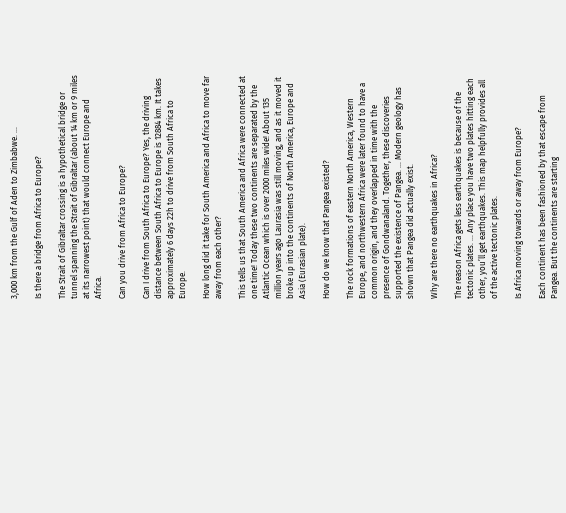3,000 km from the Gulf of Aden to Zimbabwe. …

Is there a bridge from Africa to Europe?

The Strait of Gibraltar crossing is a hypothetical bridge or tunnel spanning the Strait of Gibraltar (about 14 km or 9 miles at its narrowest point) that would connect Europe and Africa.

Can you drive from Africa to Europe?

Can I drive from South Africa to Europe? Yes, the driving distance between South Africa to Europe is 12884 km. It takes approximately 6 days 22h to drive from South Africa to Europe.

How long did it take for South America and Africa to move far away from each other?

This tells us that South America and Africa were connected at one time! Today these two continents are separated by the Atlantic Ocean which is over 2000 miles wide! About 135 million years ago Laurasia was still moving, and as it moved it broke up into the continents of North America, Europe and Asia (Eurasian plate).

How do we know that Pangea existed?

The rock formations of eastern North America, Western Europe, and northwestern Africa were later found to have a common origin, and they overlapped in time with the presence of Gondwanaland. Together, these discoveries supported the existence of Pangea. … Modern geology has shown that Pangea did actually exist.

Why are there no earthquakes in Africa?

The reason Africa gets less earthquakes is because of the tectonic plates. … Any place you have two plates hitting each other, you’ll get earthquakes. This map helpfully provides all of the active tectonic plates.

Is Africa moving towards or away from Europe?

Each continent has been fashioned by that escape from Pangea. But the continents are starting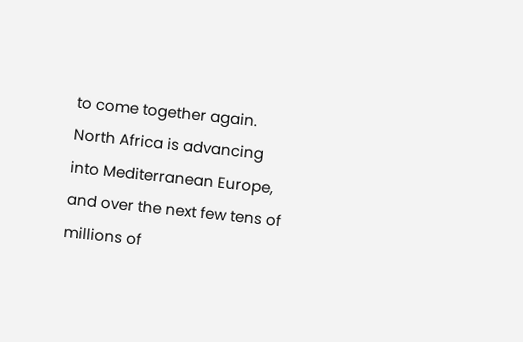to come together again. North Africa is advancing into Mediterranean Europe, and over the next few tens of millions of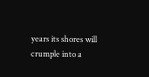years its shores will crumple into a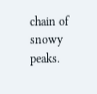chain of snowy peaks.